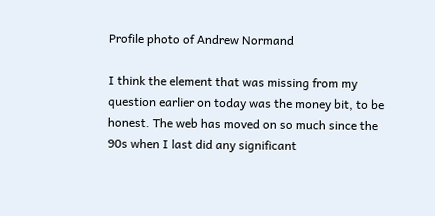Profile photo of Andrew Normand

I think the element that was missing from my question earlier on today was the money bit, to be honest. The web has moved on so much since the 90s when I last did any significant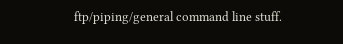ftp/piping/general command line stuff.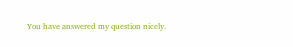You have answered my question nicely.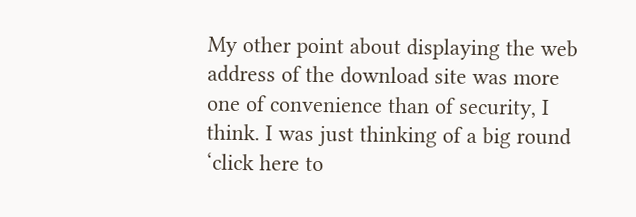My other point about displaying the web address of the download site was more one of convenience than of security, I think. I was just thinking of a big round ‘click here to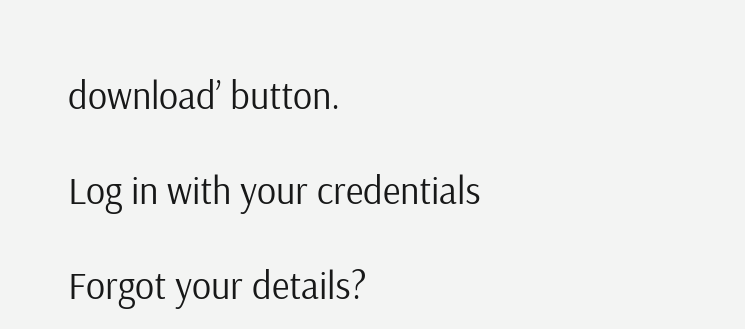download’ button.

Log in with your credentials

Forgot your details?